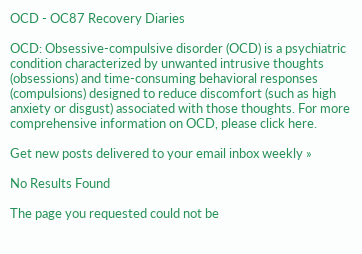OCD - OC87 Recovery Diaries

OCD: Obsessive-compulsive disorder (OCD) is a psychiatric condition characterized by unwanted intrusive thoughts (obsessions) and time-consuming behavioral responses (compulsions) designed to reduce discomfort (such as high anxiety or disgust) associated with those thoughts. For more comprehensive information on OCD, please click here.

Get new posts delivered to your email inbox weekly »

No Results Found

The page you requested could not be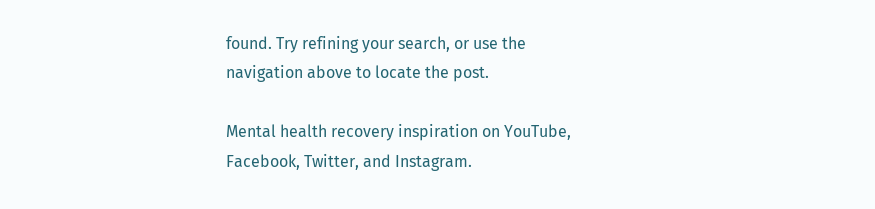found. Try refining your search, or use the navigation above to locate the post.

Mental health recovery inspiration on YouTube, Facebook, Twitter, and Instagram.